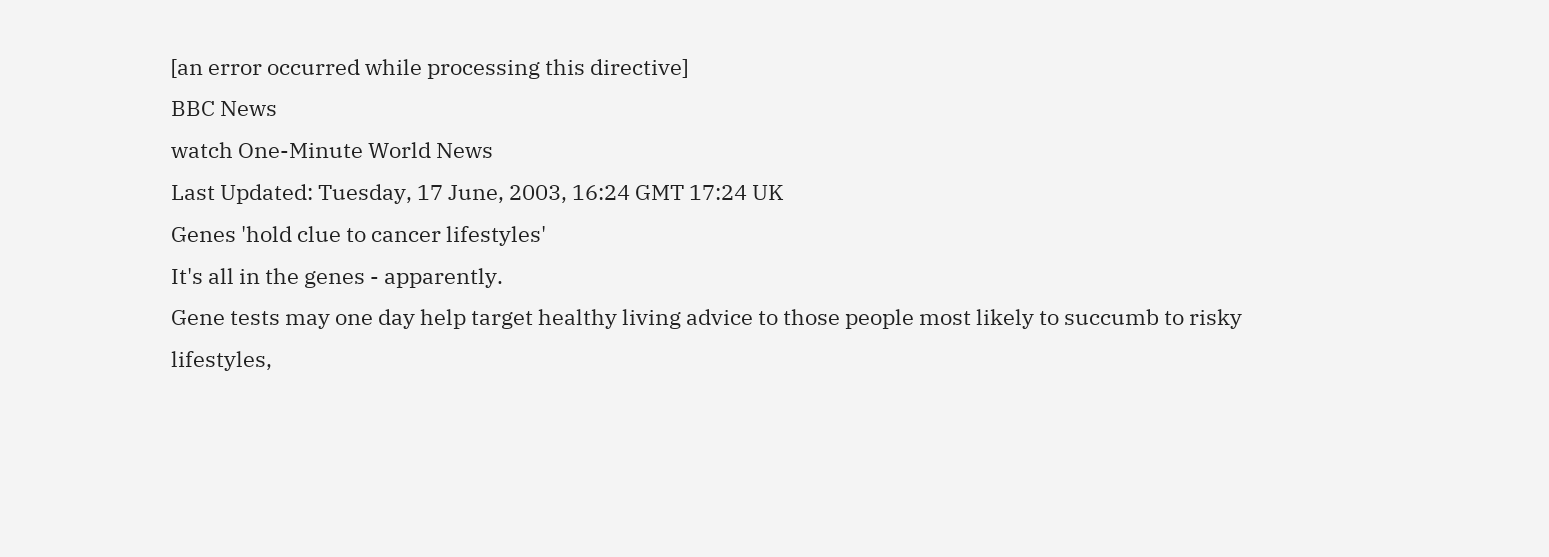[an error occurred while processing this directive]
BBC News
watch One-Minute World News
Last Updated: Tuesday, 17 June, 2003, 16:24 GMT 17:24 UK
Genes 'hold clue to cancer lifestyles'
It's all in the genes - apparently.
Gene tests may one day help target healthy living advice to those people most likely to succumb to risky lifestyles,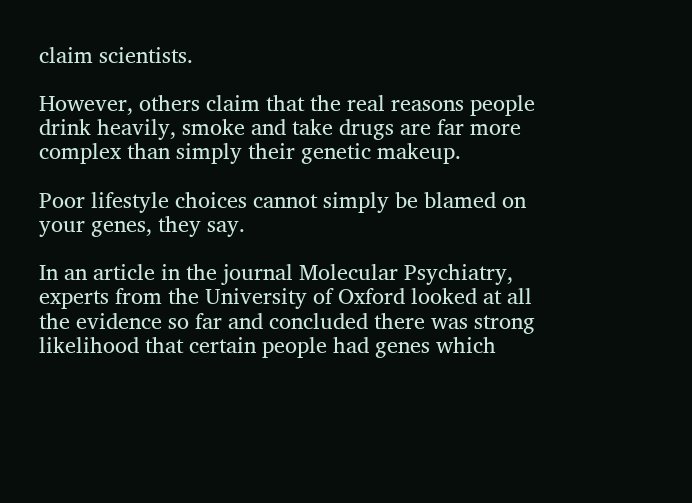claim scientists.

However, others claim that the real reasons people drink heavily, smoke and take drugs are far more complex than simply their genetic makeup.

Poor lifestyle choices cannot simply be blamed on your genes, they say.

In an article in the journal Molecular Psychiatry, experts from the University of Oxford looked at all the evidence so far and concluded there was strong likelihood that certain people had genes which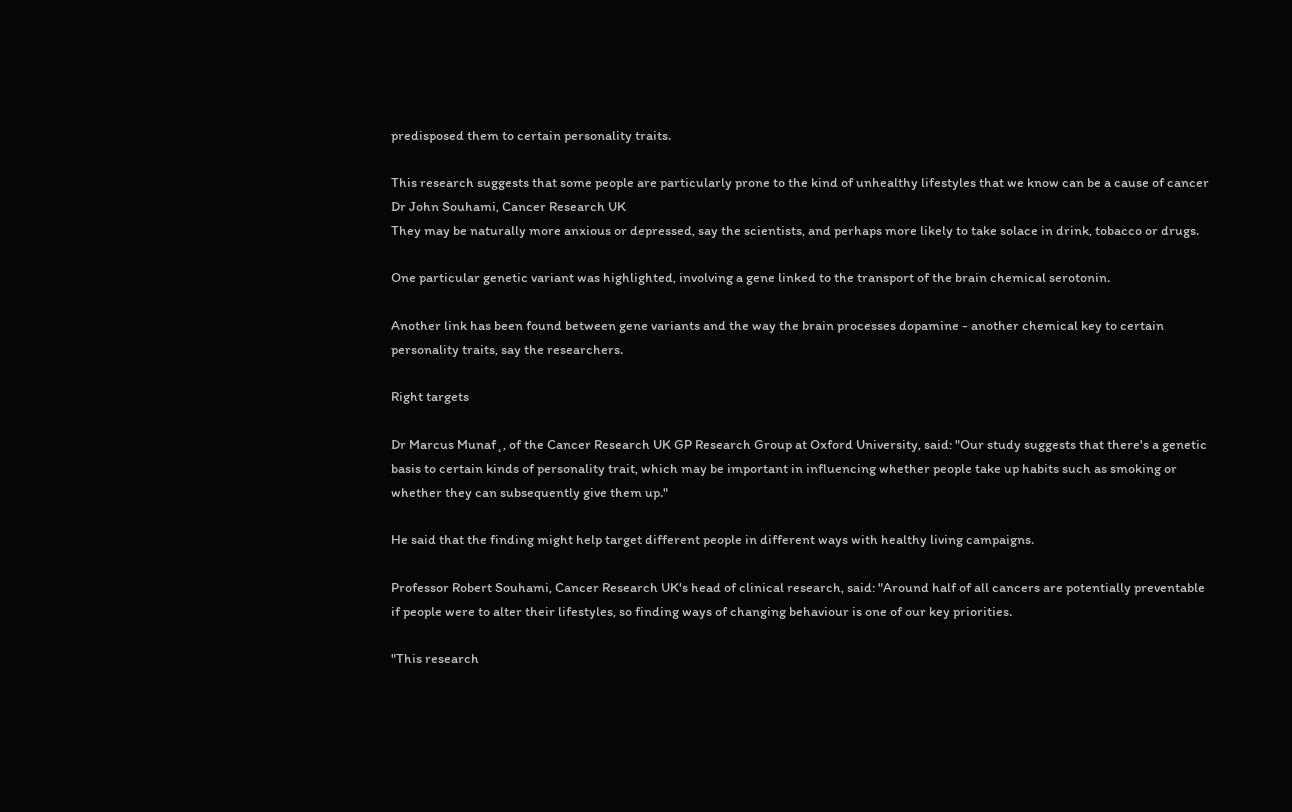predisposed them to certain personality traits.

This research suggests that some people are particularly prone to the kind of unhealthy lifestyles that we know can be a cause of cancer
Dr John Souhami, Cancer Research UK
They may be naturally more anxious or depressed, say the scientists, and perhaps more likely to take solace in drink, tobacco or drugs.

One particular genetic variant was highlighted, involving a gene linked to the transport of the brain chemical serotonin.

Another link has been found between gene variants and the way the brain processes dopamine - another chemical key to certain personality traits, say the researchers.

Right targets

Dr Marcus Munaf˛, of the Cancer Research UK GP Research Group at Oxford University, said: "Our study suggests that there's a genetic basis to certain kinds of personality trait, which may be important in influencing whether people take up habits such as smoking or whether they can subsequently give them up."

He said that the finding might help target different people in different ways with healthy living campaigns.

Professor Robert Souhami, Cancer Research UK's head of clinical research, said: "Around half of all cancers are potentially preventable if people were to alter their lifestyles, so finding ways of changing behaviour is one of our key priorities.

"This research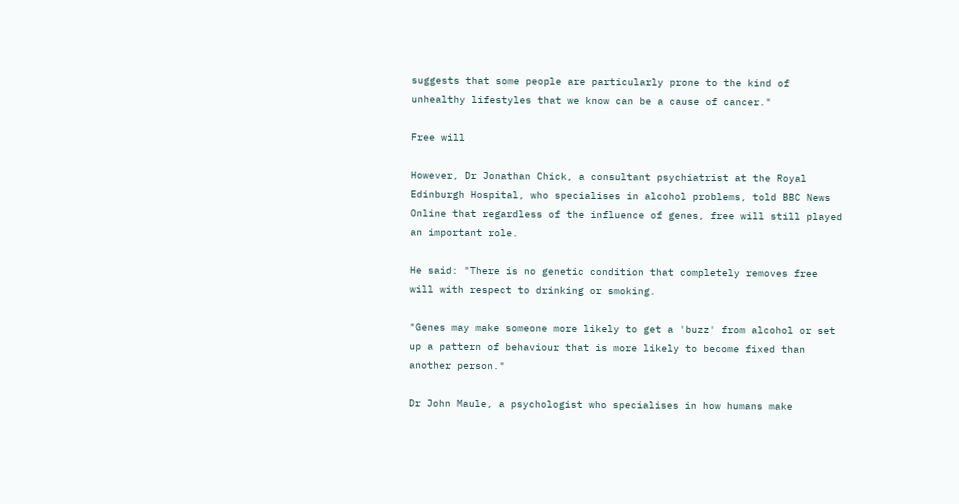suggests that some people are particularly prone to the kind of unhealthy lifestyles that we know can be a cause of cancer."

Free will

However, Dr Jonathan Chick, a consultant psychiatrist at the Royal Edinburgh Hospital, who specialises in alcohol problems, told BBC News Online that regardless of the influence of genes, free will still played an important role.

He said: "There is no genetic condition that completely removes free will with respect to drinking or smoking.

"Genes may make someone more likely to get a 'buzz' from alcohol or set up a pattern of behaviour that is more likely to become fixed than another person."

Dr John Maule, a psychologist who specialises in how humans make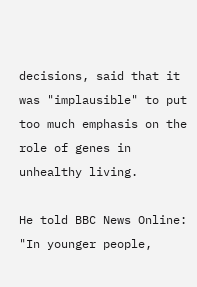decisions, said that it was "implausible" to put too much emphasis on the role of genes in unhealthy living.

He told BBC News Online: "In younger people,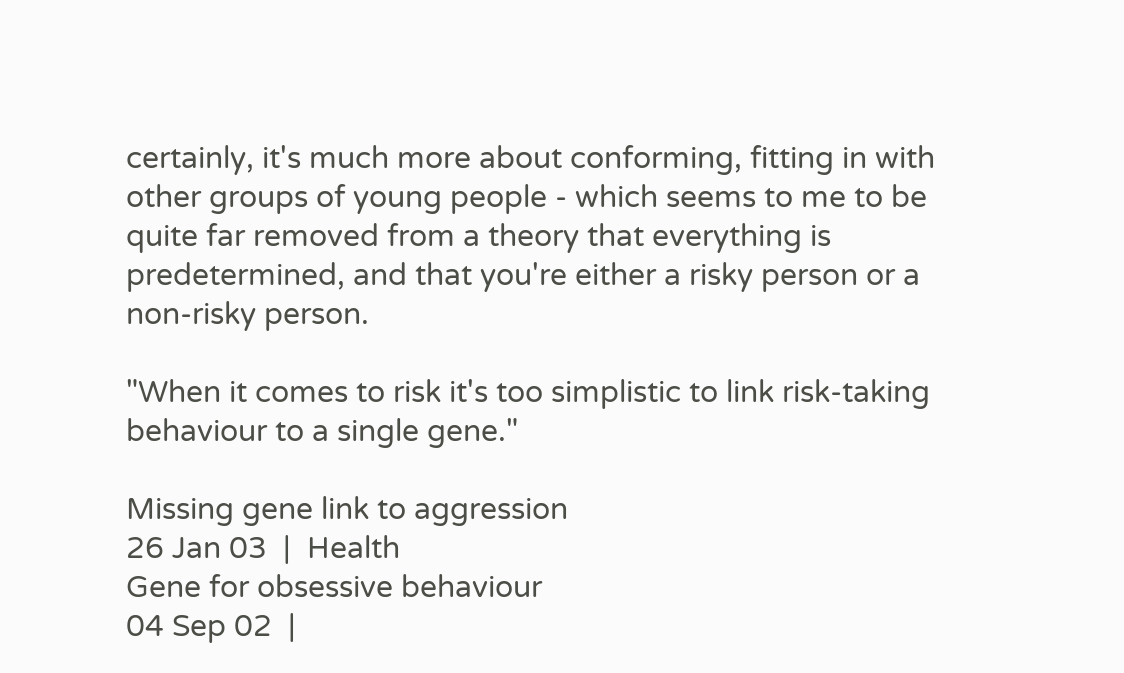certainly, it's much more about conforming, fitting in with other groups of young people - which seems to me to be quite far removed from a theory that everything is predetermined, and that you're either a risky person or a non-risky person.

"When it comes to risk it's too simplistic to link risk-taking behaviour to a single gene."

Missing gene link to aggression
26 Jan 03  |  Health
Gene for obsessive behaviour
04 Sep 02  |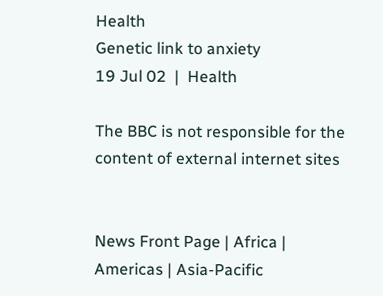Health
Genetic link to anxiety
19 Jul 02  |  Health

The BBC is not responsible for the content of external internet sites


News Front Page | Africa | Americas | Asia-Pacific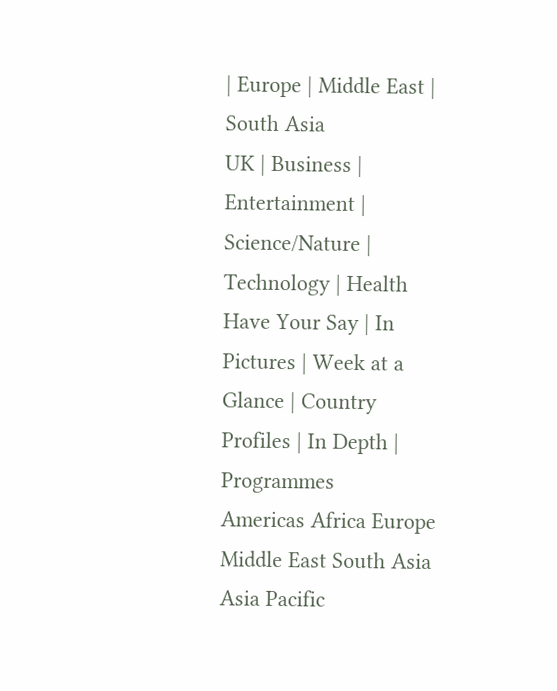| Europe | Middle East | South Asia
UK | Business | Entertainment | Science/Nature | Technology | Health
Have Your Say | In Pictures | Week at a Glance | Country Profiles | In Depth | Programmes
Americas Africa Europe Middle East South Asia Asia Pacific